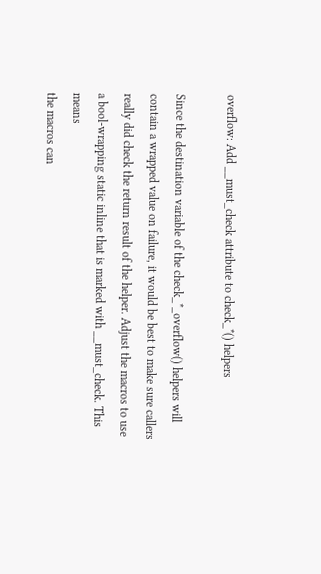overflow: Add __must_check attribute to check_*() helpers

Since the destination variable of the check_*_overflow() helpers will
contain a wrapped value on failure, it would be best to make sure callers
really did check the return result of the helper. Adjust the macros to use
a bool-wrapping static inline that is marked with __must_check. This means
the macros can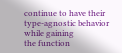continue to have their type-agnostic behavior while gaining
the function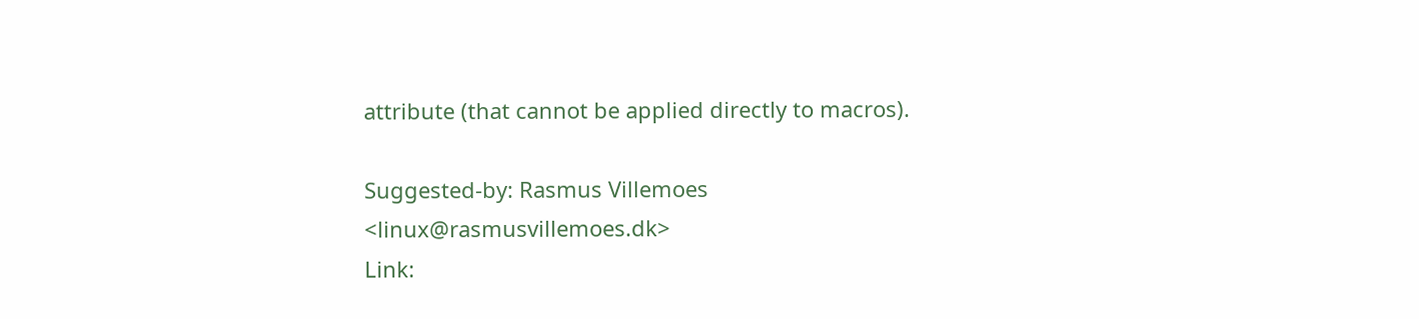attribute (that cannot be applied directly to macros).

Suggested-by: Rasmus Villemoes <linux@rasmusvillemoes.dk>
Link: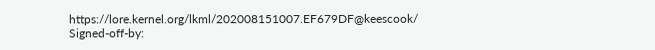https://lore.kernel.org/lkml/202008151007.EF679DF@keescook/
Signed-off-by: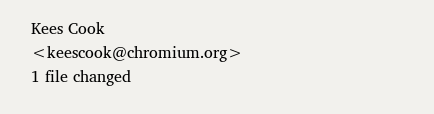Kees Cook <keescook@chromium.org>
1 file changed